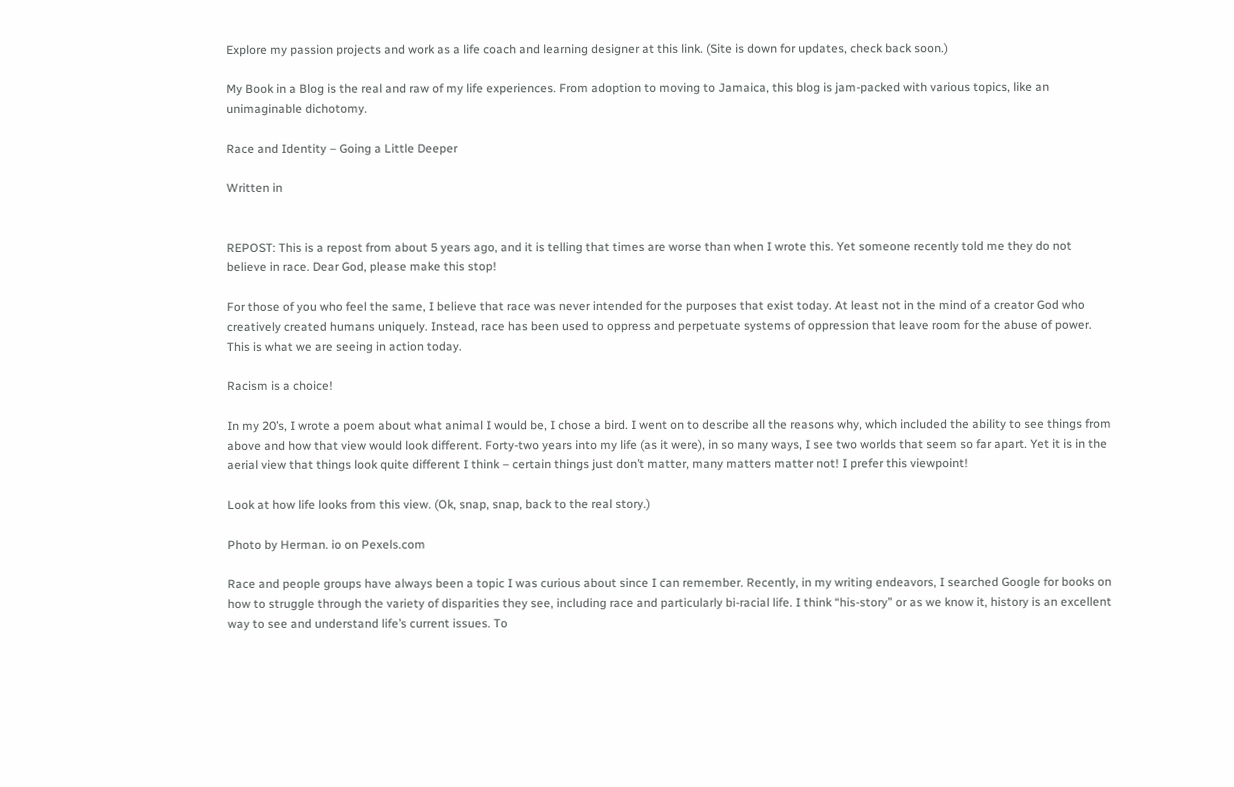Explore my passion projects and work as a life coach and learning designer at this link. (Site is down for updates, check back soon.)

My Book in a Blog is the real and raw of my life experiences. From adoption to moving to Jamaica, this blog is jam-packed with various topics, like an unimaginable dichotomy.

Race and Identity – Going a Little Deeper

Written in


REPOST: This is a repost from about 5 years ago, and it is telling that times are worse than when I wrote this. Yet someone recently told me they do not believe in race. Dear God, please make this stop!

For those of you who feel the same, I believe that race was never intended for the purposes that exist today. At least not in the mind of a creator God who creatively created humans uniquely. Instead, race has been used to oppress and perpetuate systems of oppression that leave room for the abuse of power. This is what we are seeing in action today.

Racism is a choice!

In my 20’s, I wrote a poem about what animal I would be, I chose a bird. I went on to describe all the reasons why, which included the ability to see things from above and how that view would look different. Forty-two years into my life (as it were), in so many ways, I see two worlds that seem so far apart. Yet it is in the aerial view that things look quite different I think – certain things just don’t matter, many matters matter not! I prefer this viewpoint!

Look at how life looks from this view. (Ok, snap, snap, back to the real story.)

Photo by Herman. io on Pexels.com

Race and people groups have always been a topic I was curious about since I can remember. Recently, in my writing endeavors, I searched Google for books on how to struggle through the variety of disparities they see, including race and particularly bi-racial life. I think “his-story” or as we know it, history is an excellent way to see and understand life’s current issues. To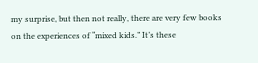my surprise, but then not really, there are very few books on the experiences of “mixed kids.” It’s these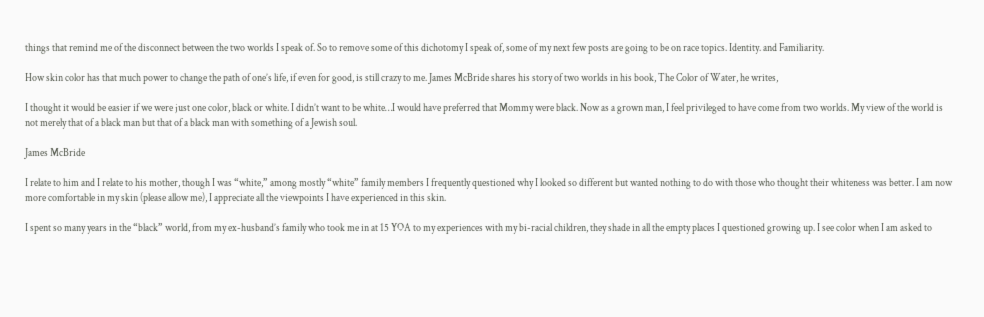things that remind me of the disconnect between the two worlds I speak of. So to remove some of this dichotomy I speak of, some of my next few posts are going to be on race topics. Identity. and Familiarity.

How skin color has that much power to change the path of one’s life, if even for good, is still crazy to me. James McBride shares his story of two worlds in his book, The Color of Water, he writes,

I thought it would be easier if we were just one color, black or white. I didn’t want to be white…I would have preferred that Mommy were black. Now as a grown man, I feel privileged to have come from two worlds. My view of the world is not merely that of a black man but that of a black man with something of a Jewish soul.

James McBride

I relate to him and I relate to his mother, though I was “white,” among mostly “white” family members I frequently questioned why I looked so different but wanted nothing to do with those who thought their whiteness was better. I am now more comfortable in my skin (please allow me), I appreciate all the viewpoints I have experienced in this skin.

I spent so many years in the “black” world, from my ex-husband’s family who took me in at 15 YOA to my experiences with my bi-racial children, they shade in all the empty places I questioned growing up. I see color when I am asked to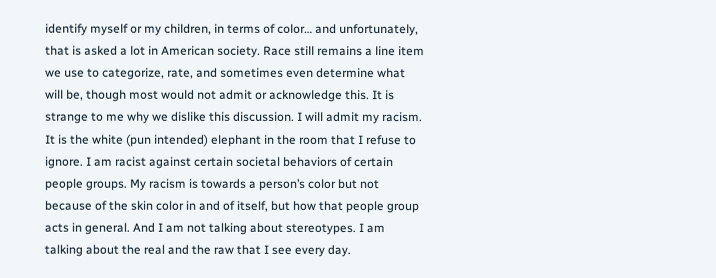identify myself or my children, in terms of color… and unfortunately, that is asked a lot in American society. Race still remains a line item we use to categorize, rate, and sometimes even determine what will be, though most would not admit or acknowledge this. It is strange to me why we dislike this discussion. I will admit my racism. It is the white (pun intended) elephant in the room that I refuse to ignore. I am racist against certain societal behaviors of certain people groups. My racism is towards a person’s color but not because of the skin color in and of itself, but how that people group acts in general. And I am not talking about stereotypes. I am talking about the real and the raw that I see every day.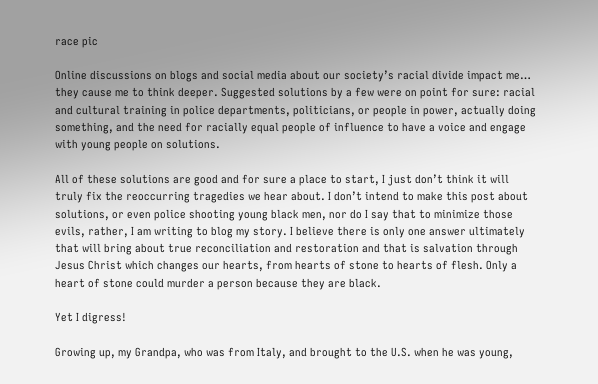race pic

Online discussions on blogs and social media about our society’s racial divide impact me… they cause me to think deeper. Suggested solutions by a few were on point for sure: racial and cultural training in police departments, politicians, or people in power, actually doing something, and the need for racially equal people of influence to have a voice and engage with young people on solutions.

All of these solutions are good and for sure a place to start, I just don’t think it will truly fix the reoccurring tragedies we hear about. I don’t intend to make this post about solutions, or even police shooting young black men, nor do I say that to minimize those evils, rather, I am writing to blog my story. I believe there is only one answer ultimately that will bring about true reconciliation and restoration and that is salvation through Jesus Christ which changes our hearts, from hearts of stone to hearts of flesh. Only a heart of stone could murder a person because they are black.

Yet I digress!

Growing up, my Grandpa, who was from Italy, and brought to the U.S. when he was young,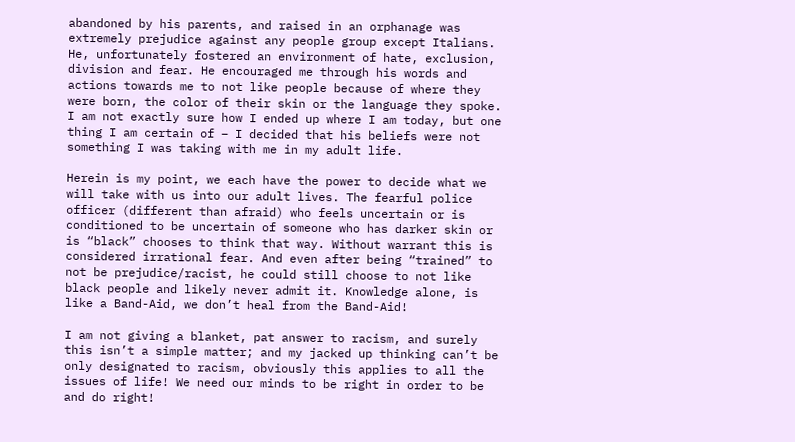abandoned by his parents, and raised in an orphanage was extremely prejudice against any people group except Italians. He, unfortunately fostered an environment of hate, exclusion, division and fear. He encouraged me through his words and actions towards me to not like people because of where they were born, the color of their skin or the language they spoke. I am not exactly sure how I ended up where I am today, but one thing I am certain of – I decided that his beliefs were not something I was taking with me in my adult life.

Herein is my point, we each have the power to decide what we will take with us into our adult lives. The fearful police officer (different than afraid) who feels uncertain or is conditioned to be uncertain of someone who has darker skin or is “black” chooses to think that way. Without warrant this is considered irrational fear. And even after being “trained” to not be prejudice/racist, he could still choose to not like black people and likely never admit it. Knowledge alone, is like a Band-Aid, we don’t heal from the Band-Aid!

I am not giving a blanket, pat answer to racism, and surely this isn’t a simple matter; and my jacked up thinking can’t be only designated to racism, obviously this applies to all the issues of life! We need our minds to be right in order to be and do right!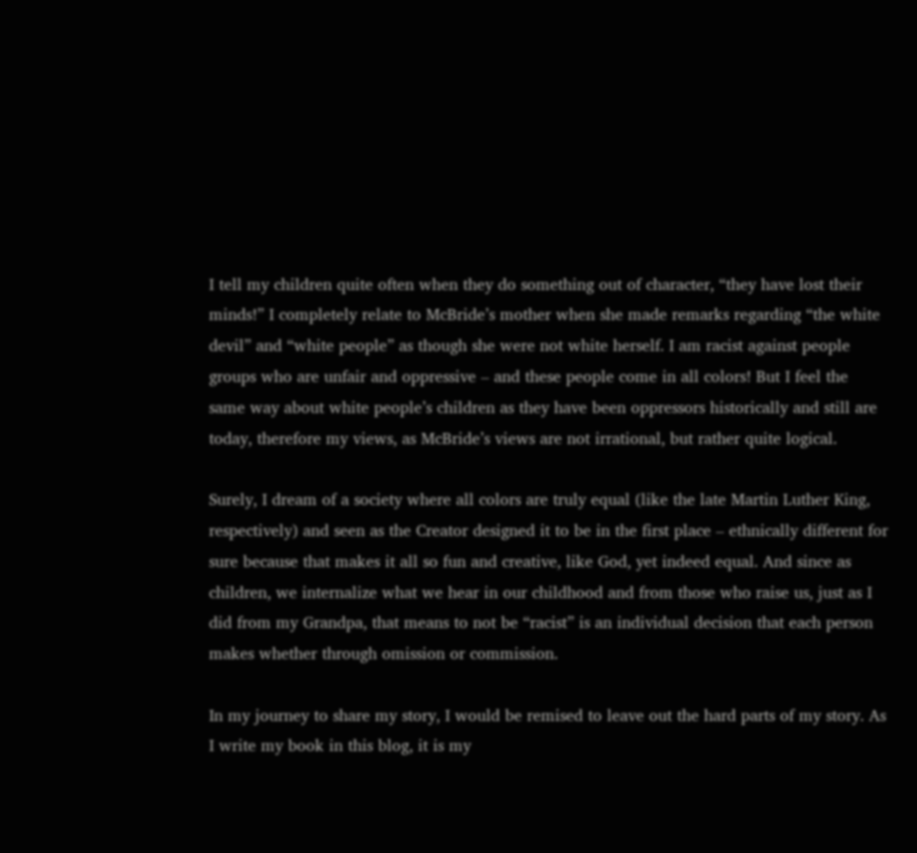I tell my children quite often when they do something out of character, “they have lost their minds!” I completely relate to McBride’s mother when she made remarks regarding “the white devil” and “white people” as though she were not white herself. I am racist against people groups who are unfair and oppressive – and these people come in all colors! But I feel the same way about white people’s children as they have been oppressors historically and still are today, therefore my views, as McBride’s views are not irrational, but rather quite logical.

Surely, I dream of a society where all colors are truly equal (like the late Martin Luther King, respectively) and seen as the Creator designed it to be in the first place – ethnically different for sure because that makes it all so fun and creative, like God, yet indeed equal. And since as children, we internalize what we hear in our childhood and from those who raise us, just as I did from my Grandpa, that means to not be “racist” is an individual decision that each person makes whether through omission or commission.

In my journey to share my story, I would be remised to leave out the hard parts of my story. As I write my book in this blog, it is my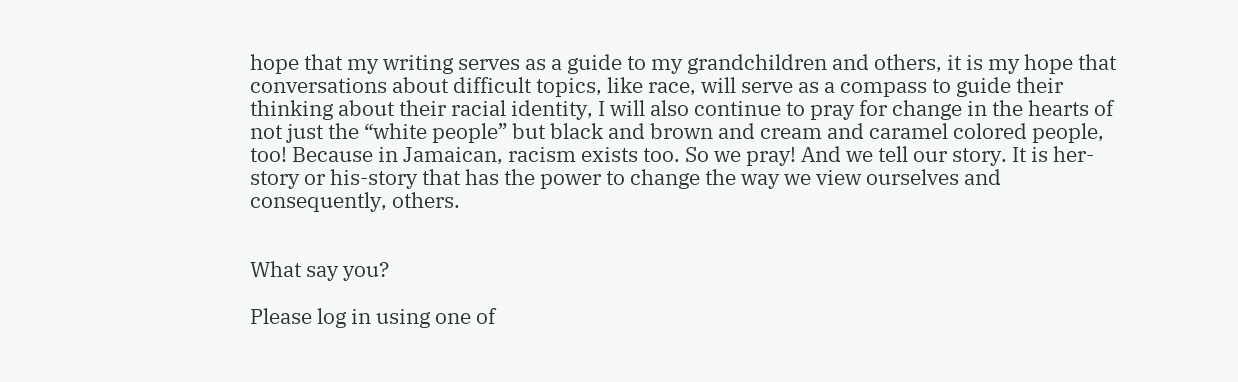hope that my writing serves as a guide to my grandchildren and others, it is my hope that conversations about difficult topics, like race, will serve as a compass to guide their thinking about their racial identity, I will also continue to pray for change in the hearts of not just the “white people” but black and brown and cream and caramel colored people, too! Because in Jamaican, racism exists too. So we pray! And we tell our story. It is her-story or his-story that has the power to change the way we view ourselves and consequently, others.


What say you?

Please log in using one of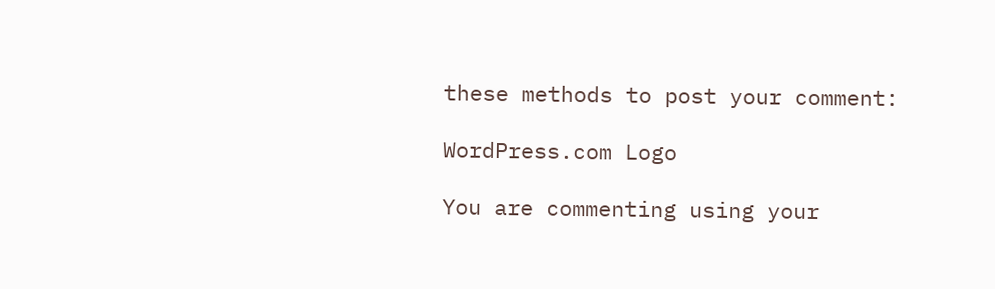these methods to post your comment:

WordPress.com Logo

You are commenting using your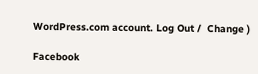WordPress.com account. Log Out /  Change )

Facebook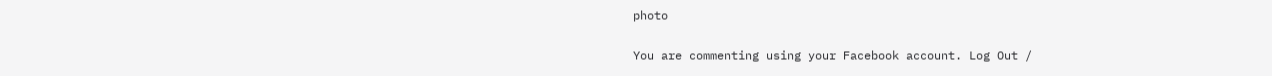photo

You are commenting using your Facebook account. Log Out /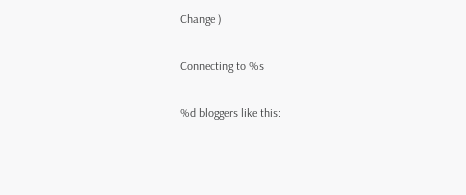Change )

Connecting to %s

%d bloggers like this: